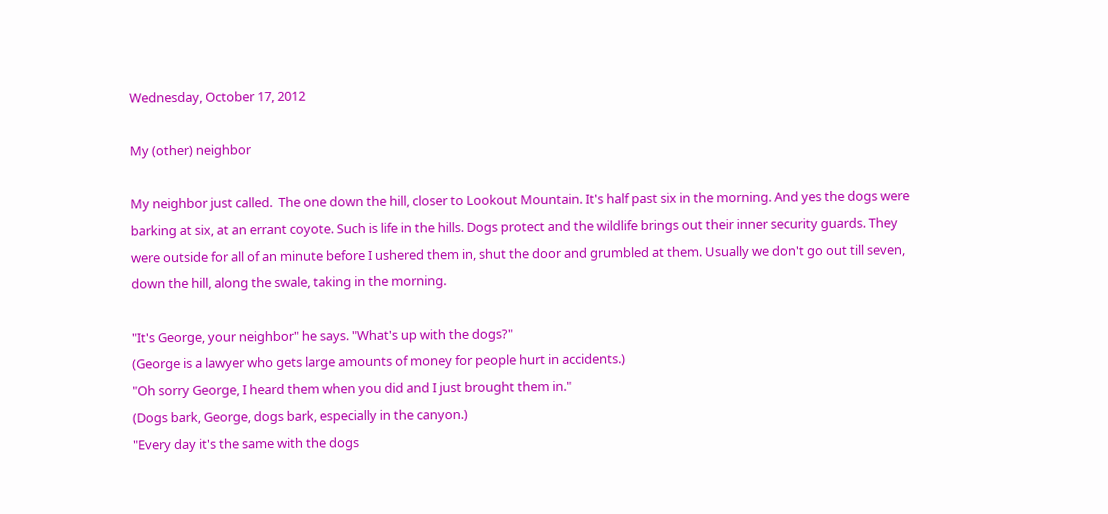Wednesday, October 17, 2012

My (other) neighbor

My neighbor just called.  The one down the hill, closer to Lookout Mountain. It's half past six in the morning. And yes the dogs were barking at six, at an errant coyote. Such is life in the hills. Dogs protect and the wildlife brings out their inner security guards. They were outside for all of an minute before I ushered them in, shut the door and grumbled at them. Usually we don't go out till seven, down the hill, along the swale, taking in the morning.

"It's George, your neighbor" he says. "What's up with the dogs?"
(George is a lawyer who gets large amounts of money for people hurt in accidents.)
"Oh sorry George, I heard them when you did and I just brought them in."
(Dogs bark, George, dogs bark, especially in the canyon.)
"Every day it's the same with the dogs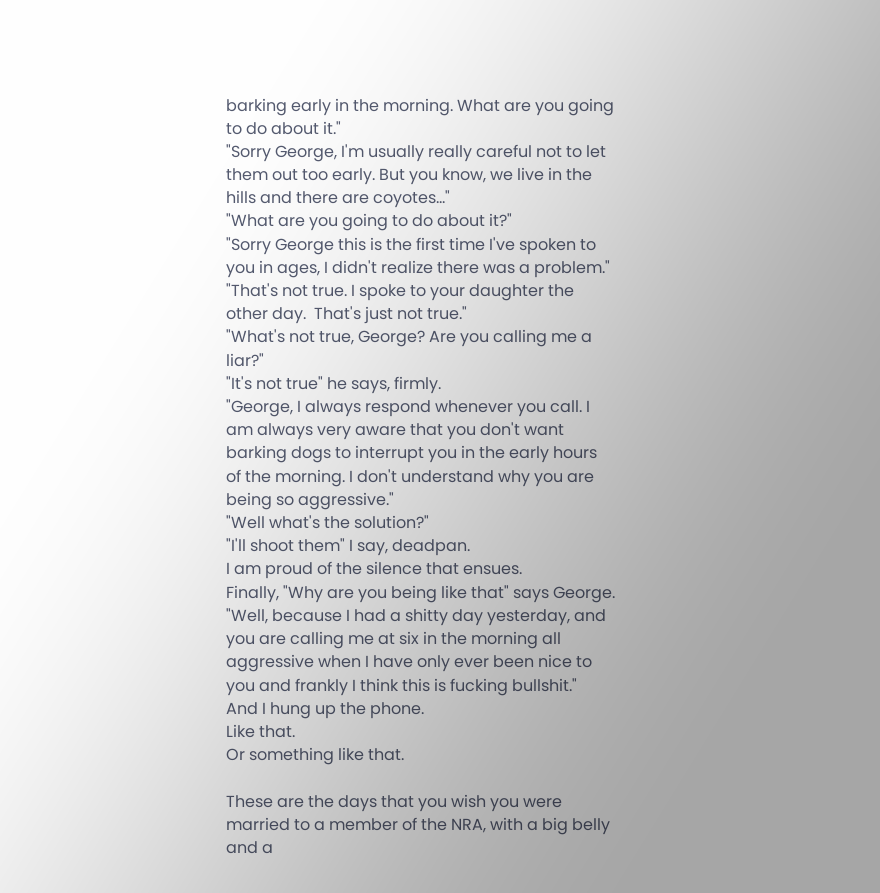barking early in the morning. What are you going to do about it."
"Sorry George, I'm usually really careful not to let them out too early. But you know, we live in the hills and there are coyotes..."
"What are you going to do about it?"
"Sorry George this is the first time I've spoken to you in ages, I didn't realize there was a problem."
"That's not true. I spoke to your daughter the other day.  That's just not true."
"What's not true, George? Are you calling me a liar?"
"It's not true" he says, firmly.
"George, I always respond whenever you call. I am always very aware that you don't want barking dogs to interrupt you in the early hours of the morning. I don't understand why you are being so aggressive."
"Well what's the solution?"
"I'll shoot them" I say, deadpan.
I am proud of the silence that ensues.
Finally, "Why are you being like that" says George.
"Well, because I had a shitty day yesterday, and you are calling me at six in the morning all aggressive when I have only ever been nice to you and frankly I think this is fucking bullshit."
And I hung up the phone.
Like that.
Or something like that.

These are the days that you wish you were married to a member of the NRA, with a big belly and a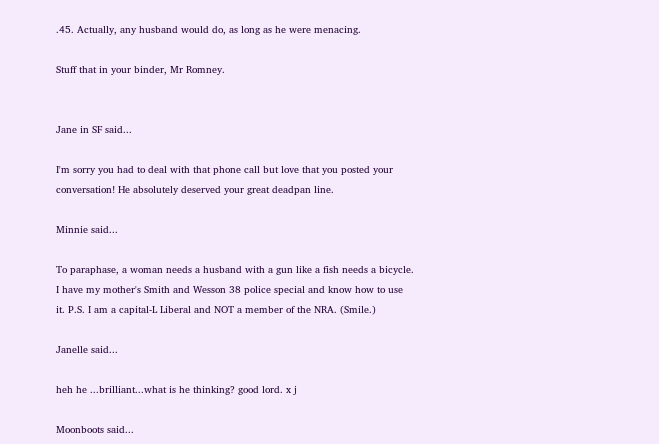.45. Actually, any husband would do, as long as he were menacing.

Stuff that in your binder, Mr Romney.


Jane in SF said...

I'm sorry you had to deal with that phone call but love that you posted your conversation! He absolutely deserved your great deadpan line.

Minnie said...

To paraphase, a woman needs a husband with a gun like a fish needs a bicycle. I have my mother's Smith and Wesson 38 police special and know how to use it. P.S. I am a capital-L Liberal and NOT a member of the NRA. (Smile.)

Janelle said...

heh he ...brilliant...what is he thinking? good lord. x j

Moonboots said...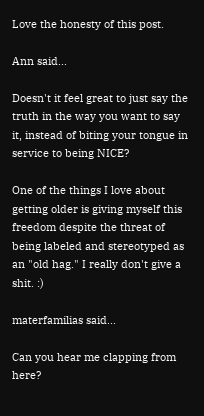Love the honesty of this post.

Ann said...

Doesn't it feel great to just say the truth in the way you want to say it, instead of biting your tongue in service to being NICE?

One of the things I love about getting older is giving myself this freedom despite the threat of being labeled and stereotyped as an "old hag." I really don't give a shit. :)

materfamilias said...

Can you hear me clapping from here?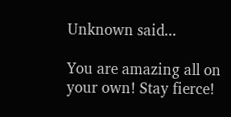Unknown said...

You are amazing all on your own! Stay fierce!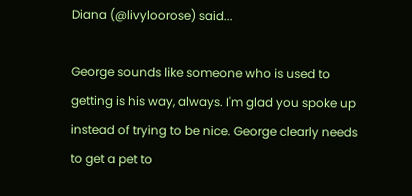Diana (@livyloorose) said...

George sounds like someone who is used to getting is his way, always. I'm glad you spoke up instead of trying to be nice. George clearly needs to get a pet to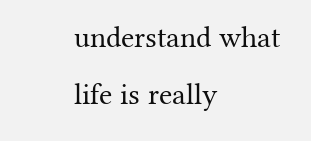understand what life is really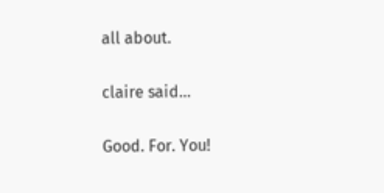all about.

claire said...

Good. For. You!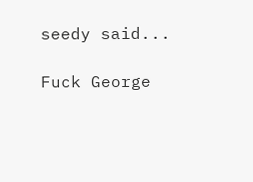seedy said...

Fuck George